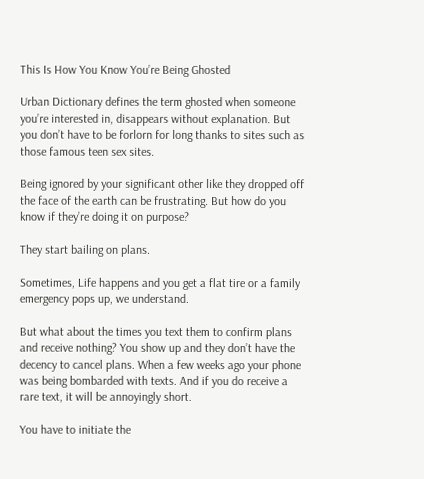This Is How You Know You’re Being Ghosted

Urban Dictionary defines the term ghosted when someone you’re interested in, disappears without explanation. But you don’t have to be forlorn for long thanks to sites such as those famous teen sex sites.

Being ignored by your significant other like they dropped off the face of the earth can be frustrating. But how do you know if they’re doing it on purpose?

They start bailing on plans.

Sometimes, Life happens and you get a flat tire or a family emergency pops up, we understand.

But what about the times you text them to confirm plans and receive nothing? You show up and they don’t have the decency to cancel plans. When a few weeks ago your phone was being bombarded with texts. And if you do receive a rare text, it will be annoyingly short.

You have to initiate the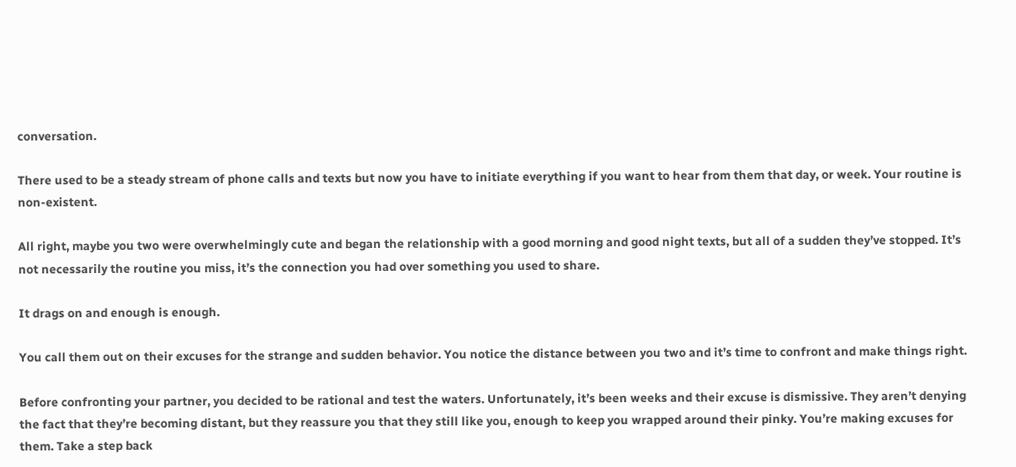conversation.

There used to be a steady stream of phone calls and texts but now you have to initiate everything if you want to hear from them that day, or week. Your routine is non-existent.

All right, maybe you two were overwhelmingly cute and began the relationship with a good morning and good night texts, but all of a sudden they’ve stopped. It’s not necessarily the routine you miss, it’s the connection you had over something you used to share.

It drags on and enough is enough.

You call them out on their excuses for the strange and sudden behavior. You notice the distance between you two and it’s time to confront and make things right.

Before confronting your partner, you decided to be rational and test the waters. Unfortunately, it’s been weeks and their excuse is dismissive. They aren’t denying the fact that they’re becoming distant, but they reassure you that they still like you, enough to keep you wrapped around their pinky. You’re making excuses for them. Take a step back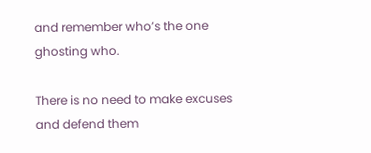and remember who’s the one ghosting who.

There is no need to make excuses and defend them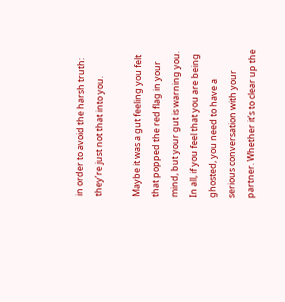in order to avoid the harsh truth: they’re just not that into you.

Maybe it was a gut feeling you felt that popped the red flag in your mind, but your gut is warning you. In all, if you feel that you are being ghosted, you need to have a serious conversation with your partner. Whether it’s to clear up the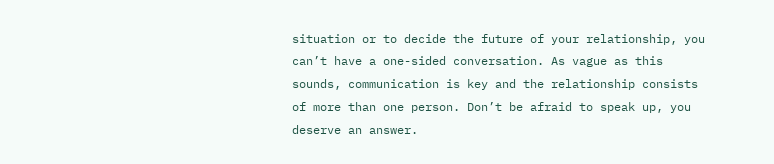situation or to decide the future of your relationship, you can’t have a one-sided conversation. As vague as this sounds, communication is key and the relationship consists of more than one person. Don’t be afraid to speak up, you deserve an answer.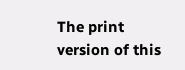The print version of this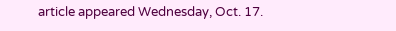article appeared Wednesday, Oct. 17.